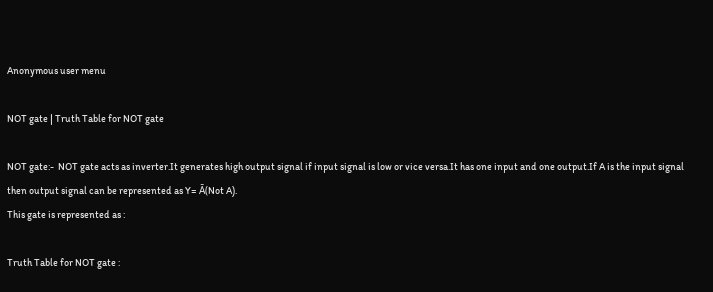Anonymous user menu

NOT gate | Truth Table for NOT gate

NOT gate:-  NOT gate acts as inverter.It generates high output signal if input signal is low or vice versa.It has one input and one output.If A is the input signal then output signal can be represented as Y= Ā(Not A).
This gate is represented as :

Truth Table for NOT gate :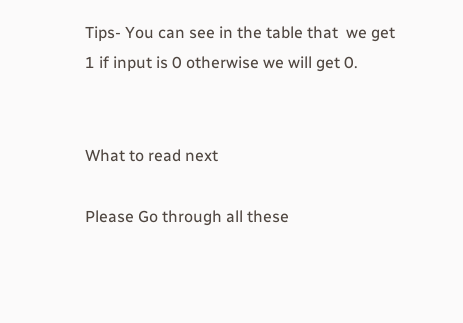Tips- You can see in the table that  we get 1 if input is 0 otherwise we will get 0.


What to read next

Please Go through all these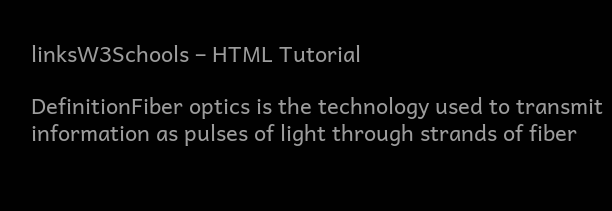linksW3Schools – HTML Tutorial

DefinitionFiber optics is the technology used to transmit information as pulses of light through strands of fiber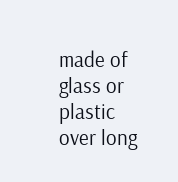made of glass or plastic over long